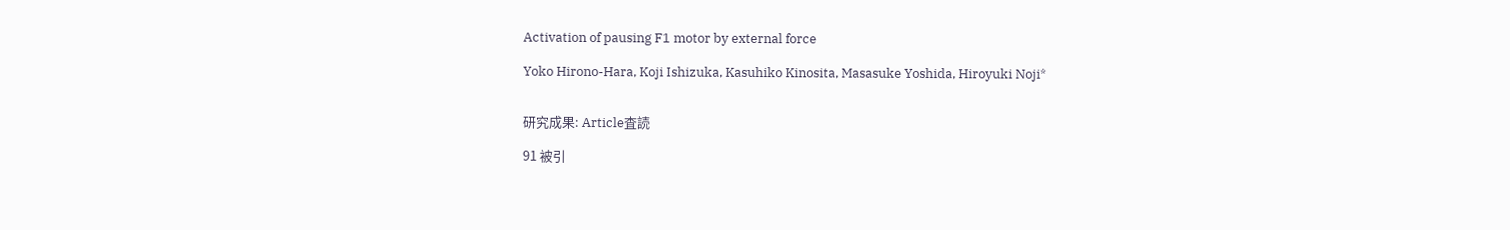Activation of pausing F1 motor by external force

Yoko Hirono-Hara, Koji Ishizuka, Kasuhiko Kinosita, Masasuke Yoshida, Hiroyuki Noji*


研究成果: Article査読

91 被引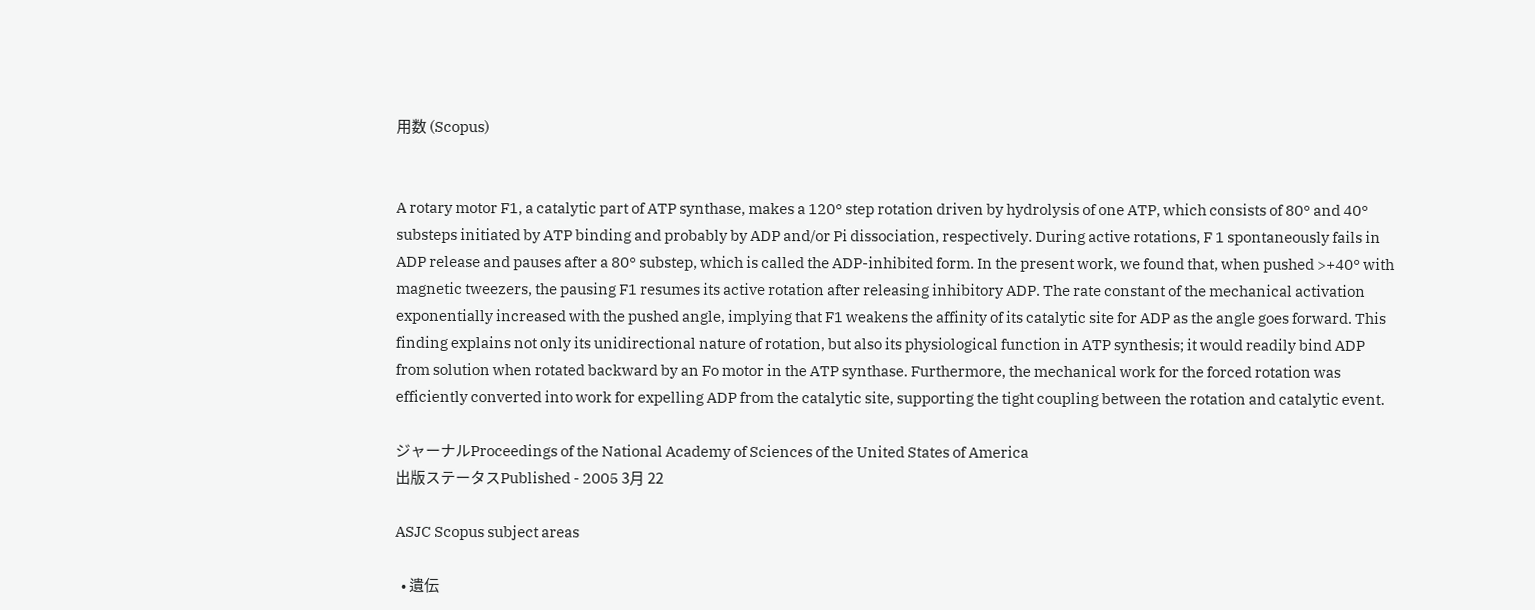用数 (Scopus)


A rotary motor F1, a catalytic part of ATP synthase, makes a 120° step rotation driven by hydrolysis of one ATP, which consists of 80° and 40° substeps initiated by ATP binding and probably by ADP and/or Pi dissociation, respectively. During active rotations, F 1 spontaneously fails in ADP release and pauses after a 80° substep, which is called the ADP-inhibited form. In the present work, we found that, when pushed >+40° with magnetic tweezers, the pausing F1 resumes its active rotation after releasing inhibitory ADP. The rate constant of the mechanical activation exponentially increased with the pushed angle, implying that F1 weakens the affinity of its catalytic site for ADP as the angle goes forward. This finding explains not only its unidirectional nature of rotation, but also its physiological function in ATP synthesis; it would readily bind ADP from solution when rotated backward by an Fo motor in the ATP synthase. Furthermore, the mechanical work for the forced rotation was efficiently converted into work for expelling ADP from the catalytic site, supporting the tight coupling between the rotation and catalytic event.

ジャーナルProceedings of the National Academy of Sciences of the United States of America
出版ステータスPublished - 2005 3月 22

ASJC Scopus subject areas

  • 遺伝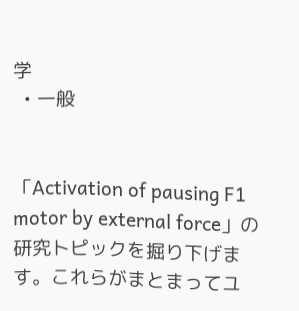学
  • 一般


「Activation of pausing F1 motor by external force」の研究トピックを掘り下げます。これらがまとまってユ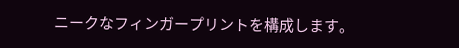ニークなフィンガープリントを構成します。